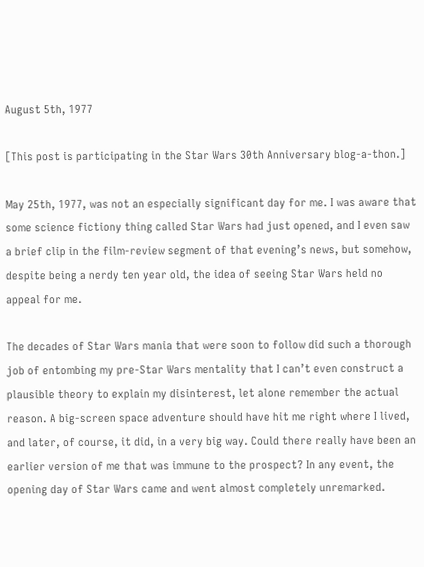August 5th, 1977

[This post is participating in the Star Wars 30th Anniversary blog-a-thon.]

May 25th, 1977, was not an especially significant day for me. I was aware that some science fictiony thing called Star Wars had just opened, and I even saw a brief clip in the film-review segment of that evening’s news, but somehow, despite being a nerdy ten year old, the idea of seeing Star Wars held no appeal for me.

The decades of Star Wars mania that were soon to follow did such a thorough job of entombing my pre-Star Wars mentality that I can’t even construct a plausible theory to explain my disinterest, let alone remember the actual reason. A big-screen space adventure should have hit me right where I lived, and later, of course, it did, in a very big way. Could there really have been an earlier version of me that was immune to the prospect? In any event, the opening day of Star Wars came and went almost completely unremarked.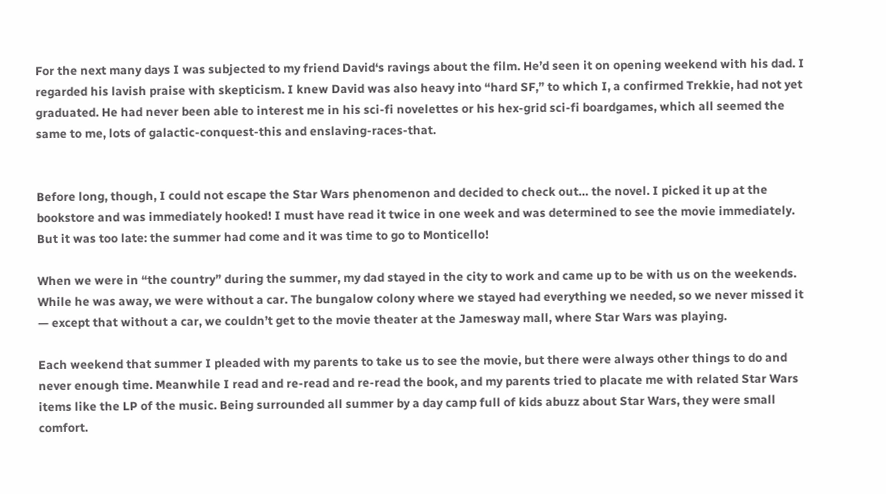For the next many days I was subjected to my friend David‘s ravings about the film. He’d seen it on opening weekend with his dad. I regarded his lavish praise with skepticism. I knew David was also heavy into “hard SF,” to which I, a confirmed Trekkie, had not yet graduated. He had never been able to interest me in his sci-fi novelettes or his hex-grid sci-fi boardgames, which all seemed the same to me, lots of galactic-conquest-this and enslaving-races-that.


Before long, though, I could not escape the Star Wars phenomenon and decided to check out… the novel. I picked it up at the bookstore and was immediately hooked! I must have read it twice in one week and was determined to see the movie immediately. But it was too late: the summer had come and it was time to go to Monticello!

When we were in “the country” during the summer, my dad stayed in the city to work and came up to be with us on the weekends. While he was away, we were without a car. The bungalow colony where we stayed had everything we needed, so we never missed it — except that without a car, we couldn’t get to the movie theater at the Jamesway mall, where Star Wars was playing.

Each weekend that summer I pleaded with my parents to take us to see the movie, but there were always other things to do and never enough time. Meanwhile I read and re-read and re-read the book, and my parents tried to placate me with related Star Wars items like the LP of the music. Being surrounded all summer by a day camp full of kids abuzz about Star Wars, they were small comfort.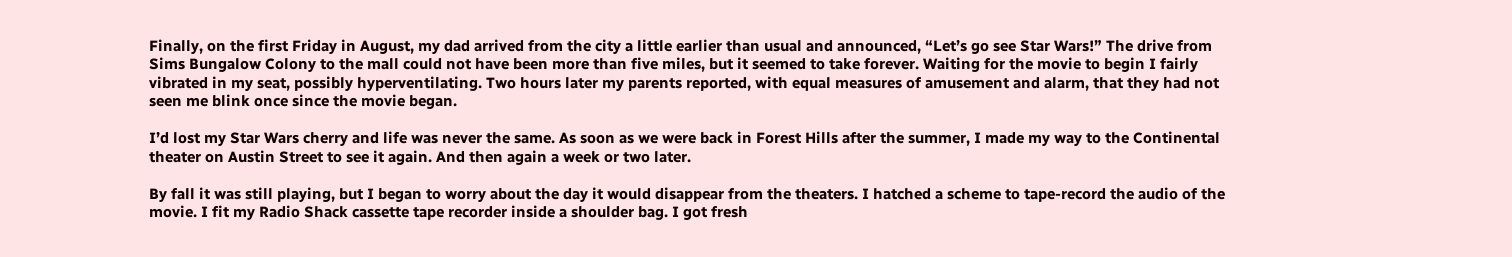Finally, on the first Friday in August, my dad arrived from the city a little earlier than usual and announced, “Let’s go see Star Wars!” The drive from Sims Bungalow Colony to the mall could not have been more than five miles, but it seemed to take forever. Waiting for the movie to begin I fairly vibrated in my seat, possibly hyperventilating. Two hours later my parents reported, with equal measures of amusement and alarm, that they had not seen me blink once since the movie began.

I’d lost my Star Wars cherry and life was never the same. As soon as we were back in Forest Hills after the summer, I made my way to the Continental theater on Austin Street to see it again. And then again a week or two later.

By fall it was still playing, but I began to worry about the day it would disappear from the theaters. I hatched a scheme to tape-record the audio of the movie. I fit my Radio Shack cassette tape recorder inside a shoulder bag. I got fresh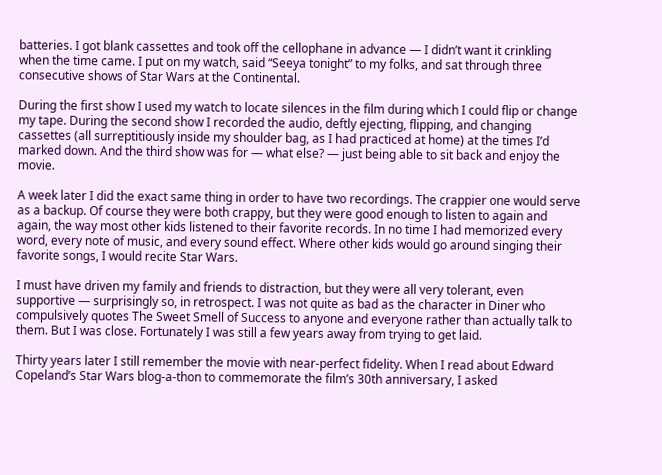batteries. I got blank cassettes and took off the cellophane in advance — I didn’t want it crinkling when the time came. I put on my watch, said “Seeya tonight” to my folks, and sat through three consecutive shows of Star Wars at the Continental.

During the first show I used my watch to locate silences in the film during which I could flip or change my tape. During the second show I recorded the audio, deftly ejecting, flipping, and changing cassettes (all surreptitiously inside my shoulder bag, as I had practiced at home) at the times I’d marked down. And the third show was for — what else? — just being able to sit back and enjoy the movie.

A week later I did the exact same thing in order to have two recordings. The crappier one would serve as a backup. Of course they were both crappy, but they were good enough to listen to again and again, the way most other kids listened to their favorite records. In no time I had memorized every word, every note of music, and every sound effect. Where other kids would go around singing their favorite songs, I would recite Star Wars.

I must have driven my family and friends to distraction, but they were all very tolerant, even supportive — surprisingly so, in retrospect. I was not quite as bad as the character in Diner who compulsively quotes The Sweet Smell of Success to anyone and everyone rather than actually talk to them. But I was close. Fortunately I was still a few years away from trying to get laid.

Thirty years later I still remember the movie with near-perfect fidelity. When I read about Edward Copeland’s Star Wars blog-a-thon to commemorate the film’s 30th anniversary, I asked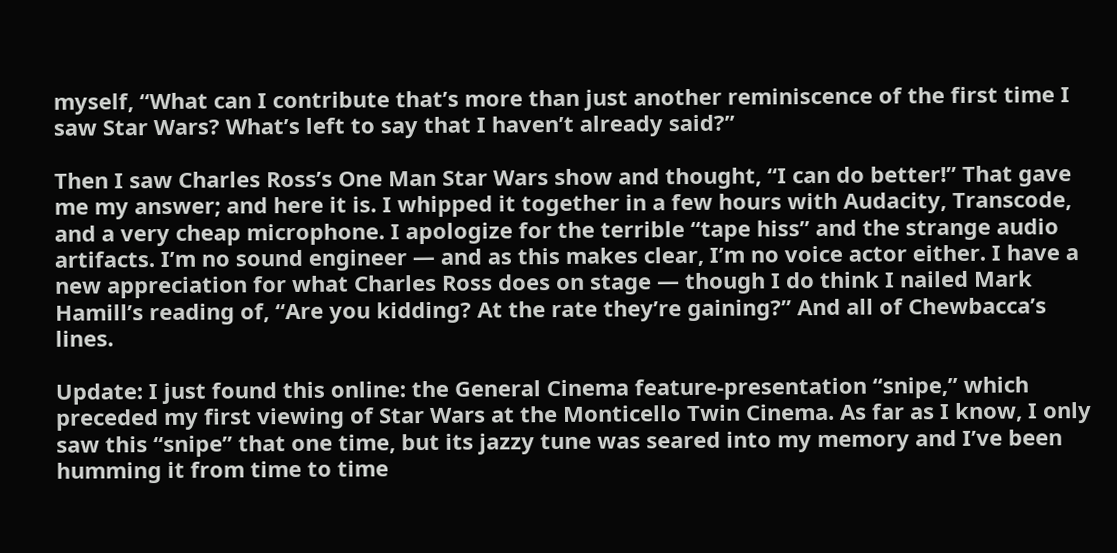myself, “What can I contribute that’s more than just another reminiscence of the first time I saw Star Wars? What’s left to say that I haven’t already said?”

Then I saw Charles Ross’s One Man Star Wars show and thought, “I can do better!” That gave me my answer; and here it is. I whipped it together in a few hours with Audacity, Transcode, and a very cheap microphone. I apologize for the terrible “tape hiss” and the strange audio artifacts. I’m no sound engineer — and as this makes clear, I’m no voice actor either. I have a new appreciation for what Charles Ross does on stage — though I do think I nailed Mark Hamill’s reading of, “Are you kidding? At the rate they’re gaining?” And all of Chewbacca’s lines.

Update: I just found this online: the General Cinema feature-presentation “snipe,” which preceded my first viewing of Star Wars at the Monticello Twin Cinema. As far as I know, I only saw this “snipe” that one time, but its jazzy tune was seared into my memory and I’ve been humming it from time to time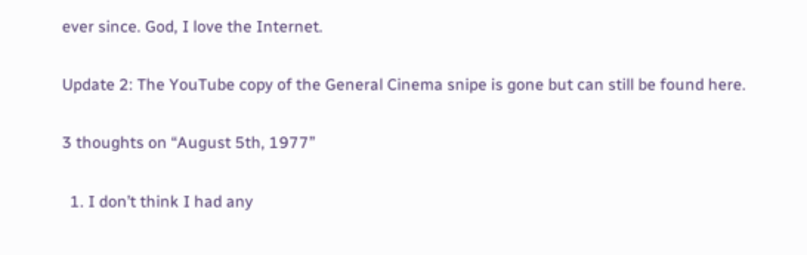ever since. God, I love the Internet.

Update 2: The YouTube copy of the General Cinema snipe is gone but can still be found here.

3 thoughts on “August 5th, 1977”

  1. I don’t think I had any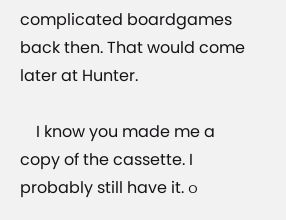complicated boardgames back then. That would come later at Hunter.

    I know you made me a copy of the cassette. I probably still have it. ๐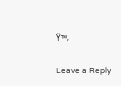Ÿ™‚

Leave a Reply